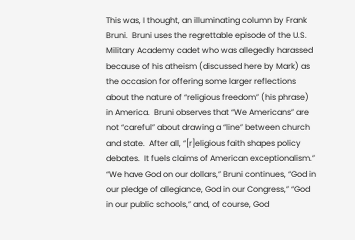This was, I thought, an illuminating column by Frank Bruni.  Bruni uses the regrettable episode of the U.S. Military Academy cadet who was allegedly harassed because of his atheism (discussed here by Mark) as the occasion for offering some larger reflections about the nature of “religious freedom” (his phrase) in America.  Bruni observes that “We Americans” are not “careful” about drawing a “line” between church and state.  After all, “[r]eligious faith shapes policy debates.  It fuels claims of American exceptionalism.”  “We have God on our dollars,” Bruni continues, “God in our pledge of allegiance, God in our Congress,” “God in our public schools,” and, of course, God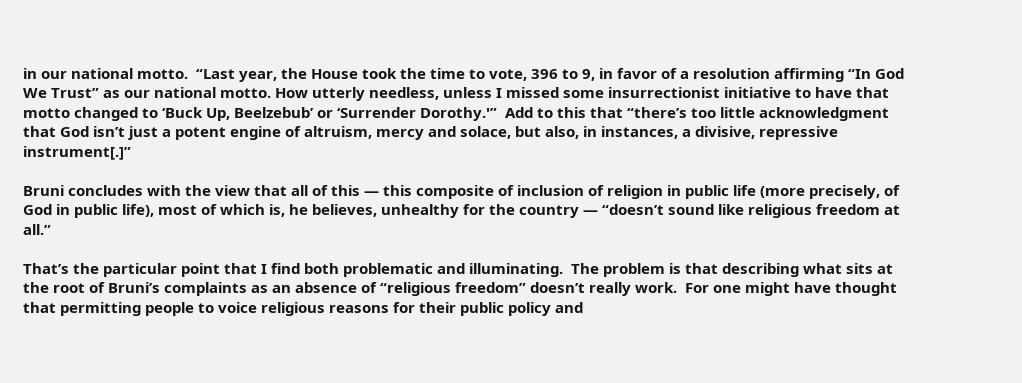in our national motto.  “Last year, the House took the time to vote, 396 to 9, in favor of a resolution affirming “In God We Trust” as our national motto. How utterly needless, unless I missed some insurrectionist initiative to have that motto changed to ‘Buck Up, Beelzebub’ or ‘Surrender Dorothy.'”  Add to this that “there’s too little acknowledgment that God isn’t just a potent engine of altruism, mercy and solace, but also, in instances, a divisive, repressive instrument[.]”

Bruni concludes with the view that all of this — this composite of inclusion of religion in public life (more precisely, of God in public life), most of which is, he believes, unhealthy for the country — “doesn’t sound like religious freedom at all.”

That’s the particular point that I find both problematic and illuminating.  The problem is that describing what sits at the root of Bruni’s complaints as an absence of “religious freedom” doesn’t really work.  For one might have thought that permitting people to voice religious reasons for their public policy and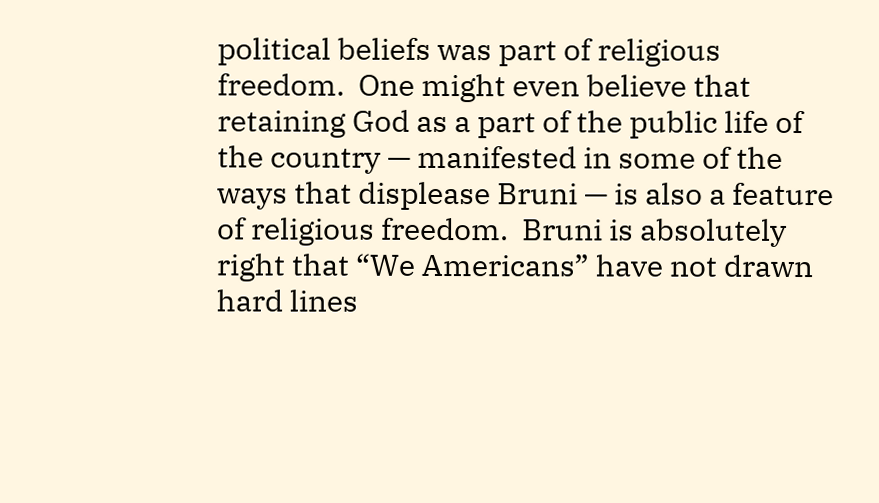political beliefs was part of religious freedom.  One might even believe that retaining God as a part of the public life of the country — manifested in some of the ways that displease Bruni — is also a feature of religious freedom.  Bruni is absolutely right that “We Americans” have not drawn hard lines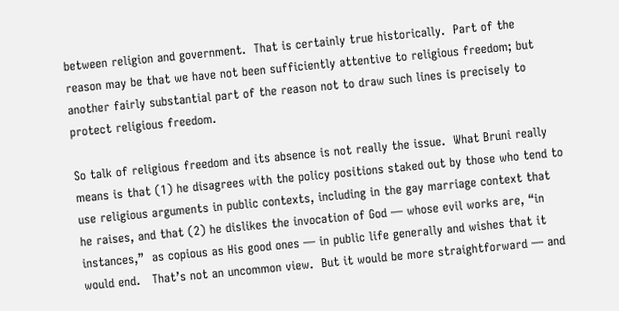between religion and government.  That is certainly true historically.  Part of the reason may be that we have not been sufficiently attentive to religious freedom; but another fairly substantial part of the reason not to draw such lines is precisely to protect religious freedom.

So talk of religious freedom and its absence is not really the issue.  What Bruni really means is that (1) he disagrees with the policy positions staked out by those who tend to use religious arguments in public contexts, including in the gay marriage context that he raises, and that (2) he dislikes the invocation of God — whose evil works are, “in instances,”  as copious as His good ones — in public life generally and wishes that it would end.   That’s not an uncommon view.  But it would be more straightforward — and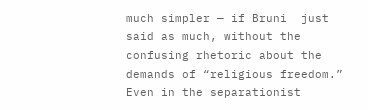much simpler — if Bruni  just said as much, without the confusing rhetoric about the demands of “religious freedom.”  Even in the separationist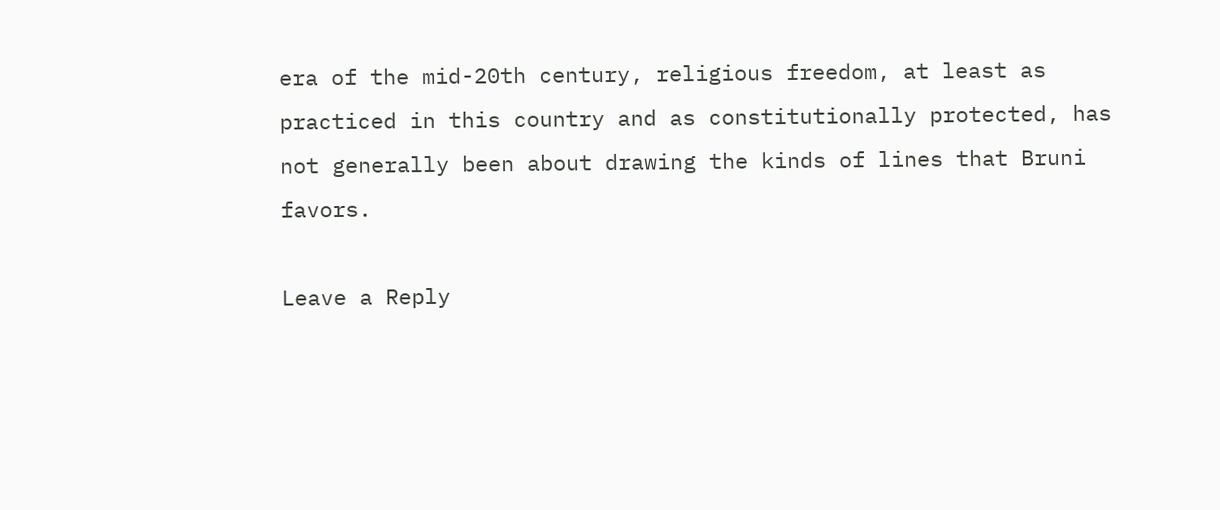era of the mid-20th century, religious freedom, at least as practiced in this country and as constitutionally protected, has not generally been about drawing the kinds of lines that Bruni favors.

Leave a Reply